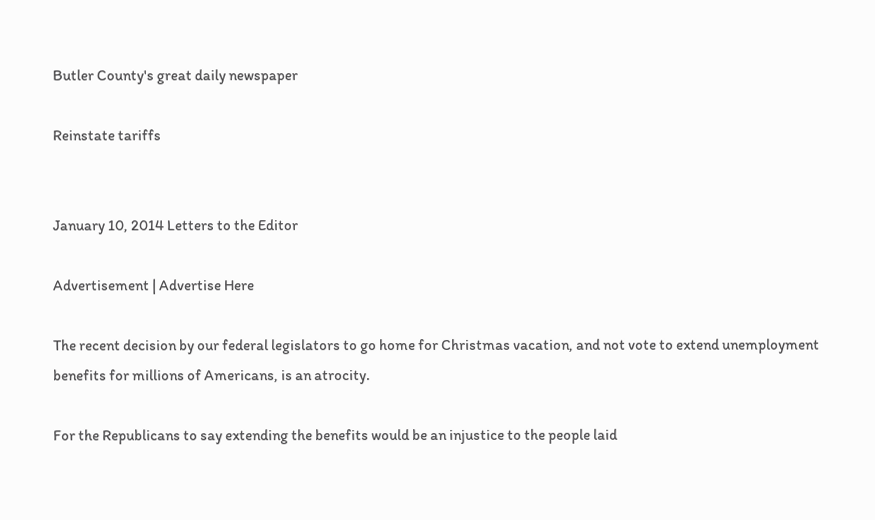Butler County's great daily newspaper

Reinstate tariffs


January 10, 2014 Letters to the Editor

Advertisement | Advertise Here

The recent decision by our federal legislators to go home for Christmas vacation, and not vote to extend unemployment benefits for millions of Americans, is an atrocity.

For the Republicans to say extending the benefits would be an injustice to the people laid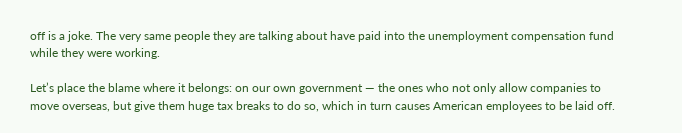off is a joke. The very same people they are talking about have paid into the unemployment compensation fund while they were working.

Let’s place the blame where it belongs: on our own government — the ones who not only allow companies to move overseas, but give them huge tax breaks to do so, which in turn causes American employees to be laid off.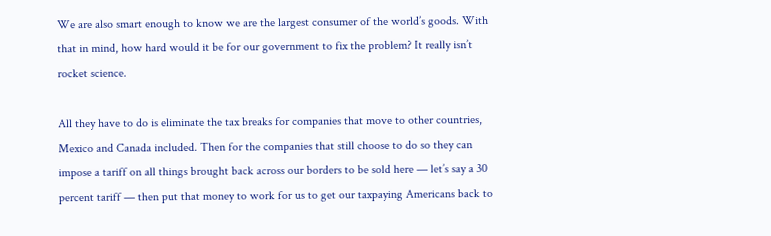We are also smart enough to know we are the largest consumer of the world’s goods. With that in mind, how hard would it be for our government to fix the problem? It really isn’t rocket science.

All they have to do is eliminate the tax breaks for companies that move to other countries, Mexico and Canada included. Then for the companies that still choose to do so they can impose a tariff on all things brought back across our borders to be sold here — let’s say a 30 percent tariff — then put that money to work for us to get our taxpaying Americans back to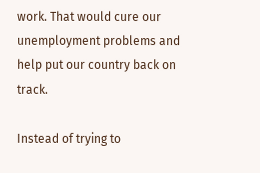work. That would cure our unemployment problems and help put our country back on track.

Instead of trying to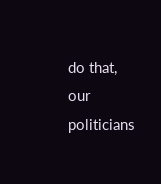do that, our politicians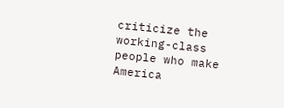criticize the working-class people who make America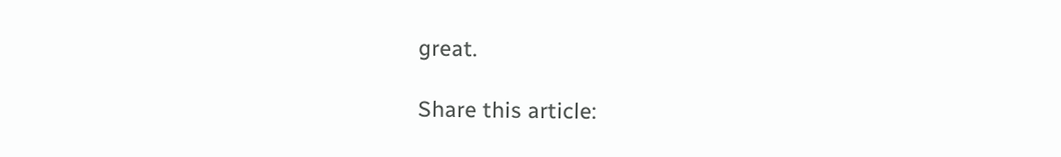great.

Share this article: